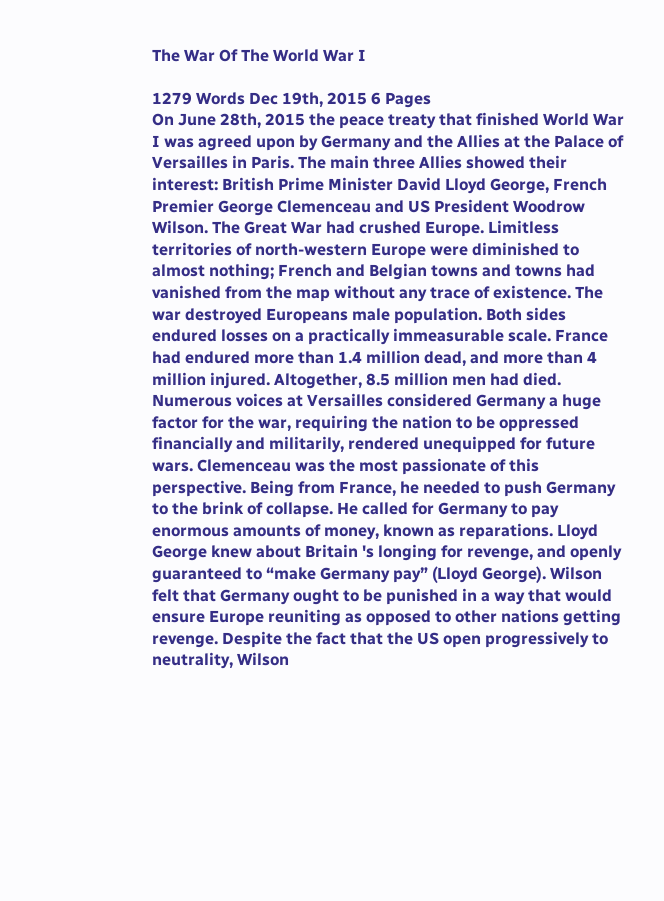The War Of The World War I

1279 Words Dec 19th, 2015 6 Pages
On June 28th, 2015 the peace treaty that finished World War I was agreed upon by Germany and the Allies at the Palace of Versailles in Paris. The main three Allies showed their interest: British Prime Minister David Lloyd George, French Premier George Clemenceau and US President Woodrow Wilson. The Great War had crushed Europe. Limitless territories of north-western Europe were diminished to almost nothing; French and Belgian towns and towns had vanished from the map without any trace of existence. The war destroyed Europeans male population. Both sides endured losses on a practically immeasurable scale. France had endured more than 1.4 million dead, and more than 4 million injured. Altogether, 8.5 million men had died.
Numerous voices at Versailles considered Germany a huge factor for the war, requiring the nation to be oppressed financially and militarily, rendered unequipped for future wars. Clemenceau was the most passionate of this perspective. Being from France, he needed to push Germany to the brink of collapse. He called for Germany to pay enormous amounts of money, known as reparations. Lloyd George knew about Britain 's longing for revenge, and openly guaranteed to “make Germany pay” (Lloyd George). Wilson felt that Germany ought to be punished in a way that would ensure Europe reuniting as opposed to other nations getting revenge. Despite the fact that the US open progressively to neutrality, Wilson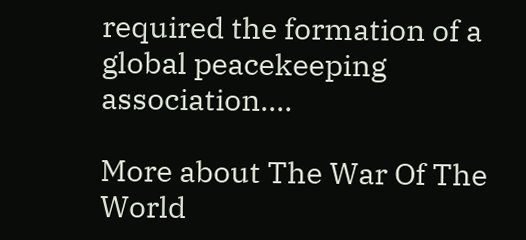required the formation of a global peacekeeping association.…

More about The War Of The World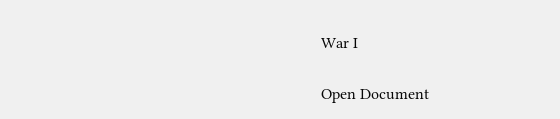War I

Open Document